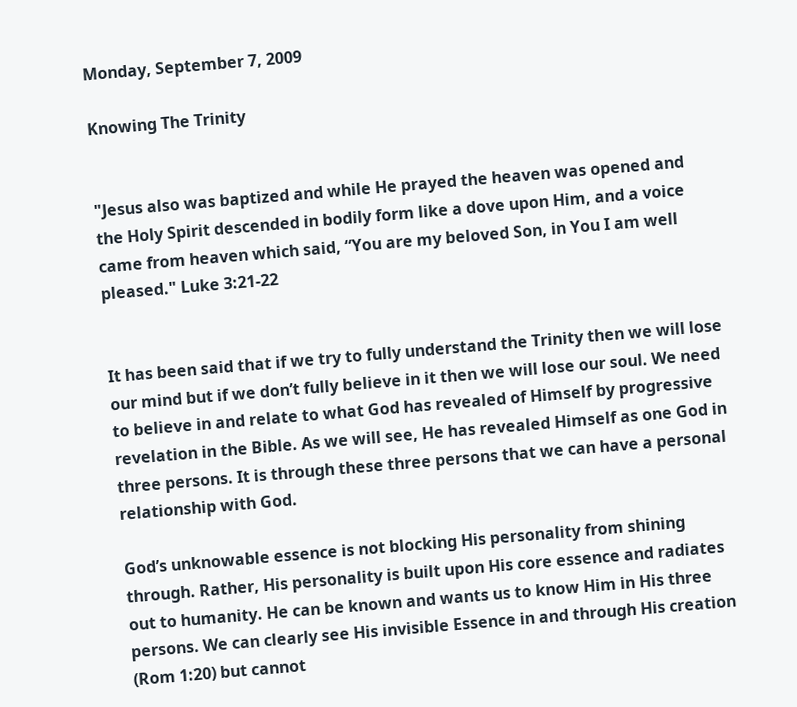Monday, September 7, 2009

Knowing The Trinity


"Jesus also was baptized and while He prayed the heaven was opened and the Holy Spirit descended in bodily form like a dove upon Him, and a voice came from heaven which said, “You are my beloved Son, in You I am well pleased." Luke 3:21-22


It has been said that if we try to fully understand the Trinity then we will lose our mind but if we don’t fully believe in it then we will lose our soul. We need to believe in and relate to what God has revealed of Himself by progressive revelation in the Bible. As we will see, He has revealed Himself as one God in three persons. It is through these three persons that we can have a personal relationship with God.

God’s unknowable essence is not blocking His personality from shining through. Rather, His personality is built upon His core essence and radiates out to humanity. He can be known and wants us to know Him in His three persons. We can clearly see His invisible Essence in and through His creation (Rom 1:20) but cannot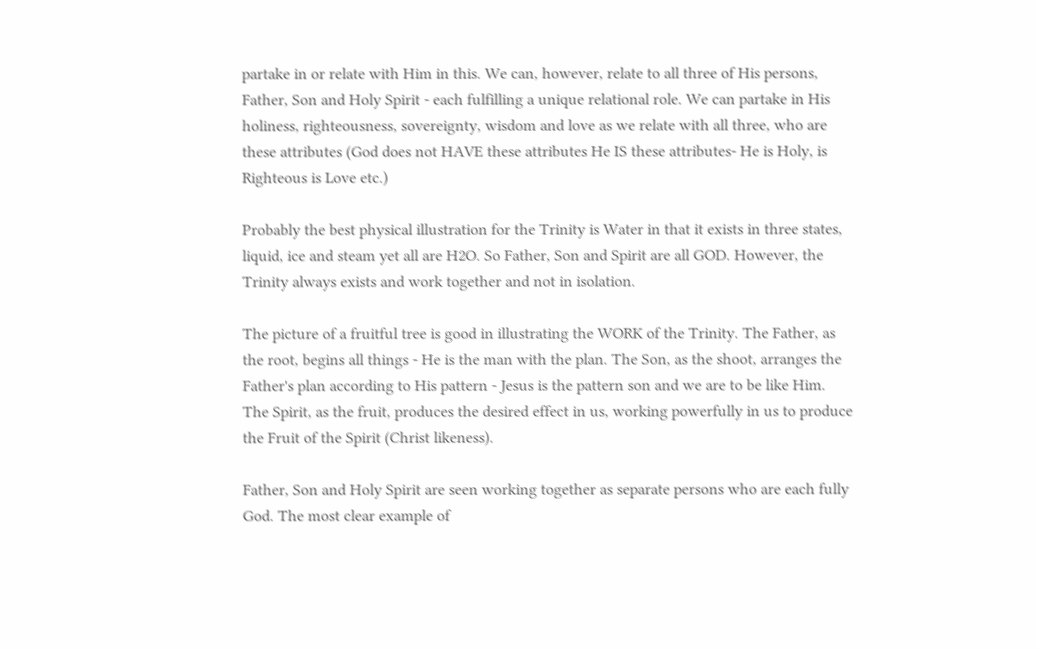partake in or relate with Him in this. We can, however, relate to all three of His persons, Father, Son and Holy Spirit - each fulfilling a unique relational role. We can partake in His holiness, righteousness, sovereignty, wisdom and love as we relate with all three, who are these attributes (God does not HAVE these attributes He IS these attributes- He is Holy, is Righteous is Love etc.)

Probably the best physical illustration for the Trinity is Water in that it exists in three states, liquid, ice and steam yet all are H2O. So Father, Son and Spirit are all GOD. However, the Trinity always exists and work together and not in isolation.

The picture of a fruitful tree is good in illustrating the WORK of the Trinity. The Father, as the root, begins all things - He is the man with the plan. The Son, as the shoot, arranges the Father's plan according to His pattern - Jesus is the pattern son and we are to be like Him. The Spirit, as the fruit, produces the desired effect in us, working powerfully in us to produce the Fruit of the Spirit (Christ likeness).

Father, Son and Holy Spirit are seen working together as separate persons who are each fully God. The most clear example of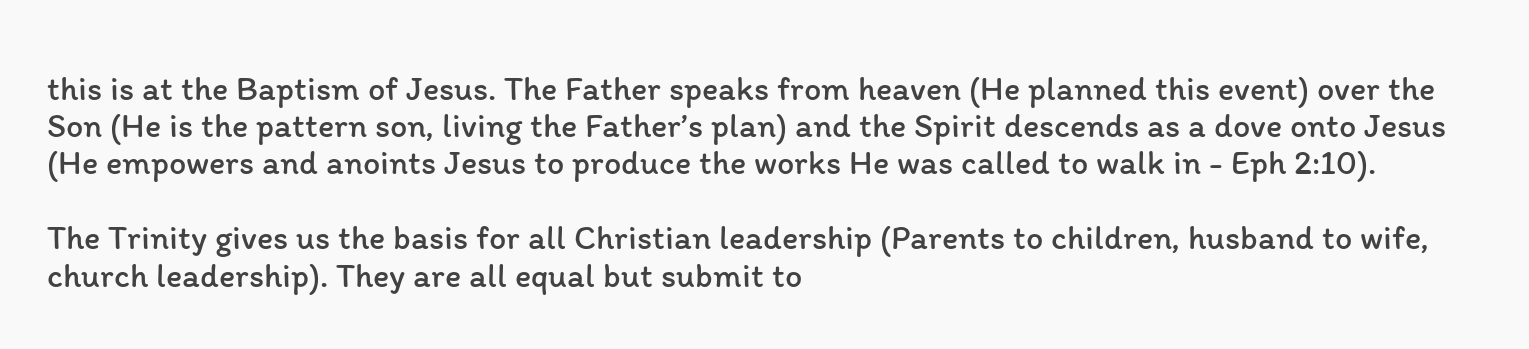this is at the Baptism of Jesus. The Father speaks from heaven (He planned this event) over the Son (He is the pattern son, living the Father’s plan) and the Spirit descends as a dove onto Jesus (He empowers and anoints Jesus to produce the works He was called to walk in - Eph 2:10).

The Trinity gives us the basis for all Christian leadership (Parents to children, husband to wife, church leadership). They are all equal but submit to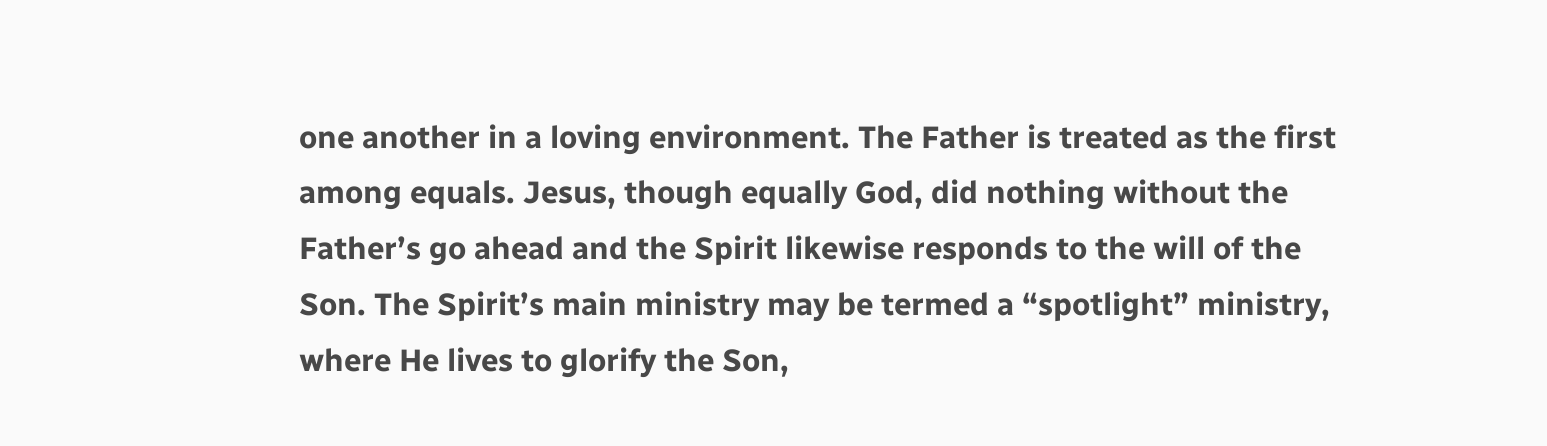one another in a loving environment. The Father is treated as the first among equals. Jesus, though equally God, did nothing without the Father’s go ahead and the Spirit likewise responds to the will of the Son. The Spirit’s main ministry may be termed a “spotlight” ministry, where He lives to glorify the Son,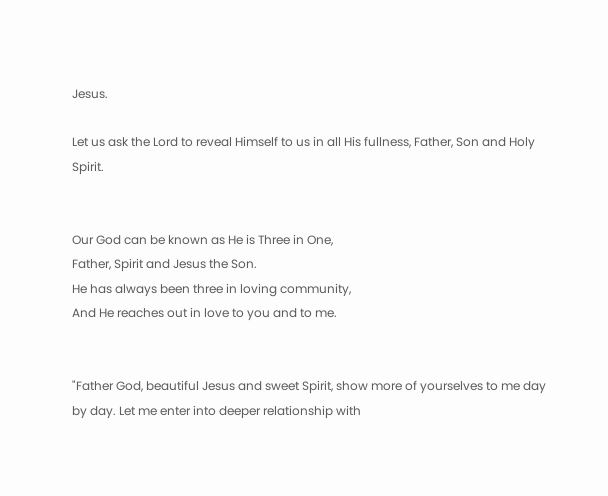Jesus.

Let us ask the Lord to reveal Himself to us in all His fullness, Father, Son and Holy Spirit.


Our God can be known as He is Three in One,
Father, Spirit and Jesus the Son.
He has always been three in loving community,
And He reaches out in love to you and to me.


"Father God, beautiful Jesus and sweet Spirit, show more of yourselves to me day by day. Let me enter into deeper relationship with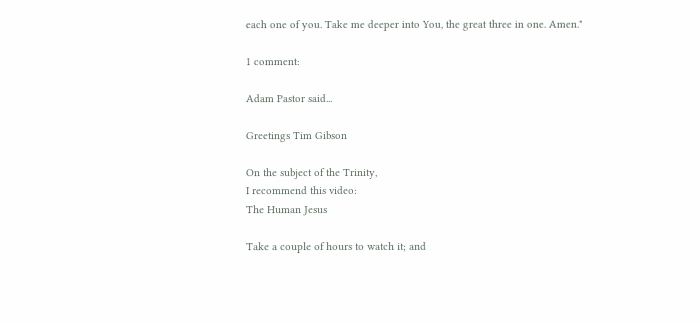each one of you. Take me deeper into You, the great three in one. Amen."

1 comment:

Adam Pastor said...

Greetings Tim Gibson

On the subject of the Trinity,
I recommend this video:
The Human Jesus

Take a couple of hours to watch it; and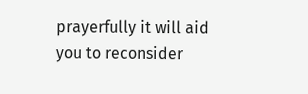prayerfully it will aid you to reconsider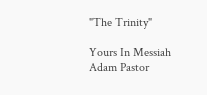"The Trinity"

Yours In Messiah
Adam Pastor